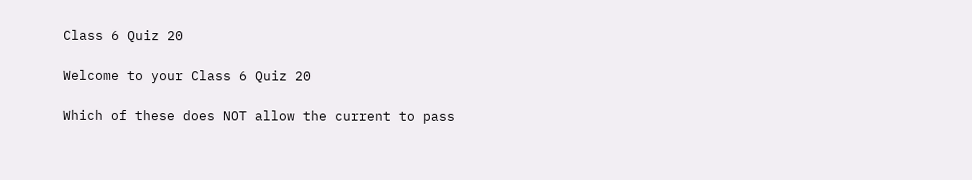Class 6 Quiz 20

Welcome to your Class 6 Quiz 20

Which of these does NOT allow the current to pass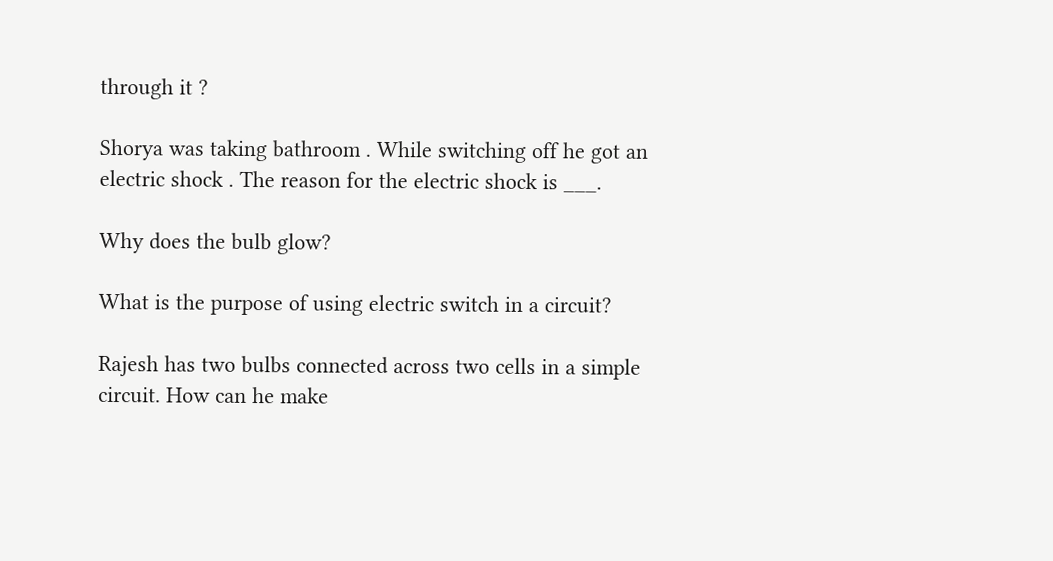through it ?

Shorya was taking bathroom . While switching off he got an electric shock . The reason for the electric shock is ___.

Why does the bulb glow?

What is the purpose of using electric switch in a circuit?

Rajesh has two bulbs connected across two cells in a simple circuit. How can he make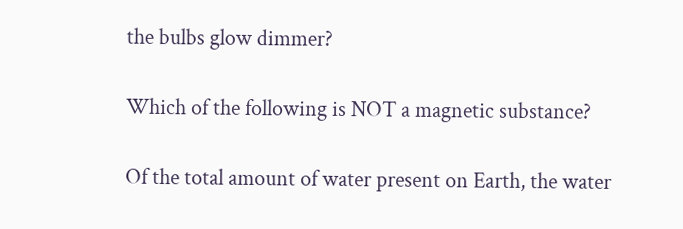the bulbs glow dimmer?

Which of the following is NOT a magnetic substance?

Of the total amount of water present on Earth, the water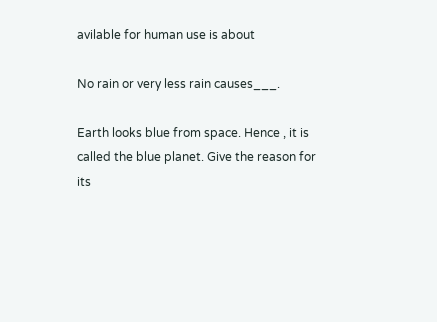avilable for human use is about

No rain or very less rain causes___.

Earth looks blue from space. Hence , it is called the blue planet. Give the reason for its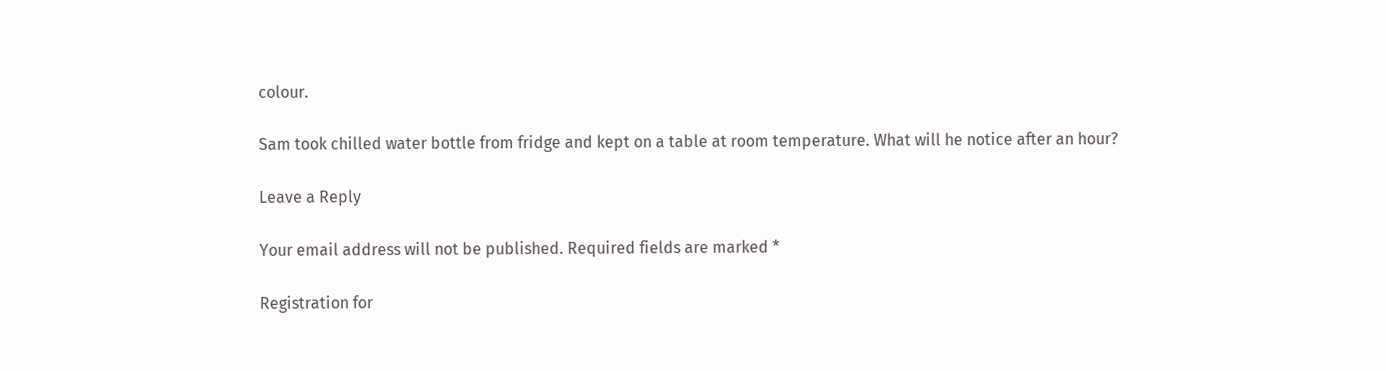colour.

Sam took chilled water bottle from fridge and kept on a table at room temperature. What will he notice after an hour?

Leave a Reply

Your email address will not be published. Required fields are marked *

Registration for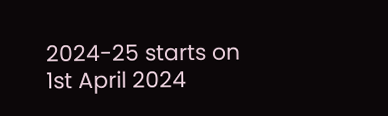2024-25 starts on 1st April 2024